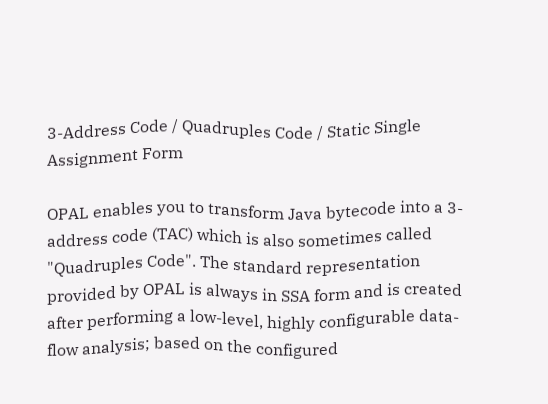3-Address Code / Quadruples Code / Static Single Assignment Form

OPAL enables you to transform Java bytecode into a 3-address code (TAC) which is also sometimes called "Quadruples Code". The standard representation provided by OPAL is always in SSA form and is created after performing a low-level, highly configurable data-flow analysis; based on the configured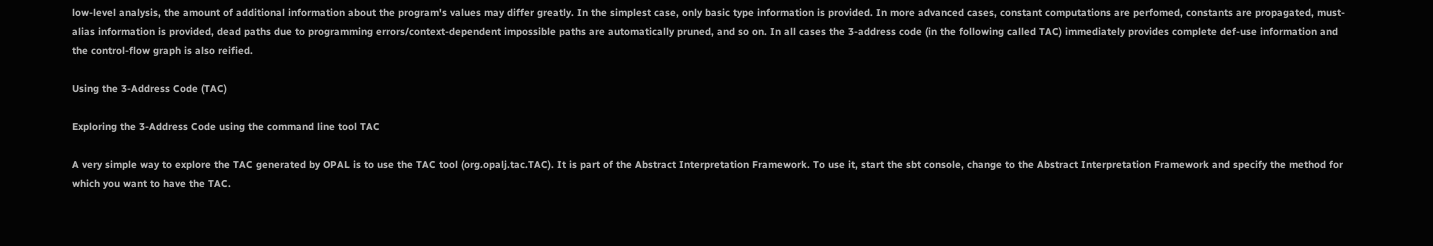low-level analysis, the amount of additional information about the program's values may differ greatly. In the simplest case, only basic type information is provided. In more advanced cases, constant computations are perfomed, constants are propagated, must-alias information is provided, dead paths due to programming errors/context-dependent impossible paths are automatically pruned, and so on. In all cases the 3-address code (in the following called TAC) immediately provides complete def-use information and the control-flow graph is also reified.

Using the 3-Address Code (TAC)

Exploring the 3-Address Code using the command line tool TAC

A very simple way to explore the TAC generated by OPAL is to use the TAC tool (org.opalj.tac.TAC). It is part of the Abstract Interpretation Framework. To use it, start the sbt console, change to the Abstract Interpretation Framework and specify the method for which you want to have the TAC.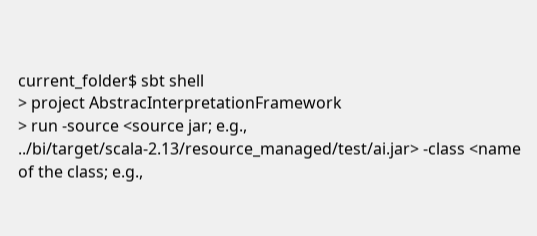current_folder$ sbt shell
> project AbstracInterpretationFramework
> run -source <source jar; e.g., ../bi/target/scala-2.13/resource_managed/test/ai.jar> -class <name of the class; e.g.,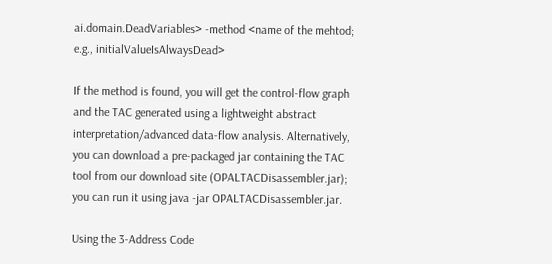ai.domain.DeadVariables> -method <name of the mehtod; e.g., initialValueIsAlwaysDead>

If the method is found, you will get the control-flow graph and the TAC generated using a lightweight abstract interpretation/advanced data-flow analysis. Alternatively, you can download a pre-packaged jar containing the TAC tool from our download site (OPALTACDisassembler.jar); you can run it using java -jar OPALTACDisassembler.jar.

Using the 3-Address Code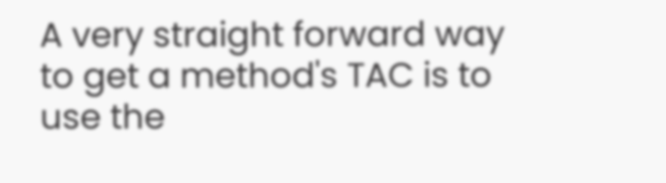A very straight forward way to get a method's TAC is to use the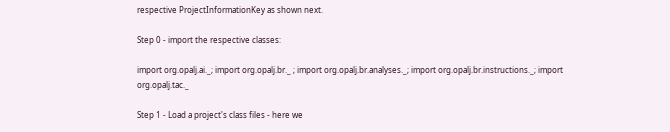respective ProjectInformationKey as shown next.

Step 0 - import the respective classes:

import org.opalj.ai._; import org.opalj.br._ ; import org.opalj.br.analyses._; import org.opalj.br.instructions._; import org.opalj.tac._

Step 1 - Load a project's class files - here we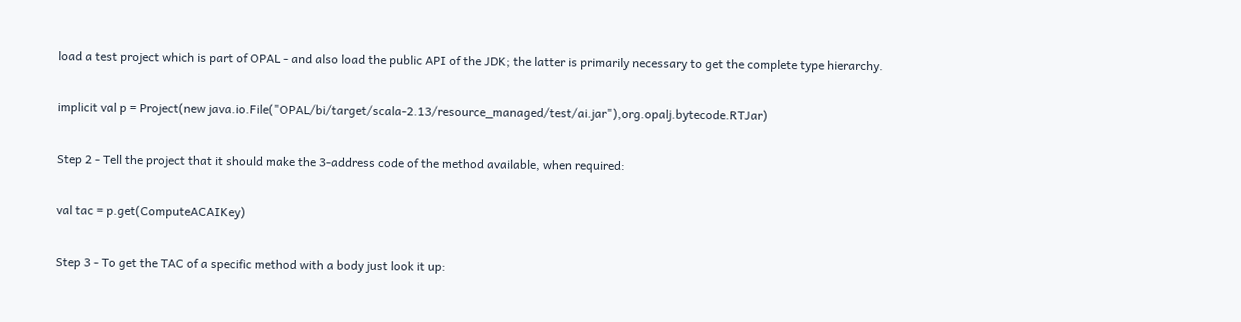load a test project which is part of OPAL - and also load the public API of the JDK; the latter is primarily necessary to get the complete type hierarchy.

implicit val p = Project(new java.io.File("OPAL/bi/target/scala-2.13/resource_managed/test/ai.jar"),org.opalj.bytecode.RTJar)

Step 2 - Tell the project that it should make the 3-address code of the method available, when required:

val tac = p.get(ComputeACAIKey)

Step 3 - To get the TAC of a specific method with a body just look it up: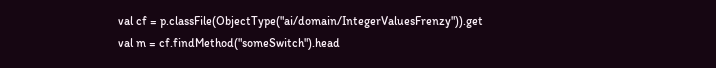val cf = p.classFile(ObjectType("ai/domain/IntegerValuesFrenzy")).get
val m = cf.findMethod("someSwitch").head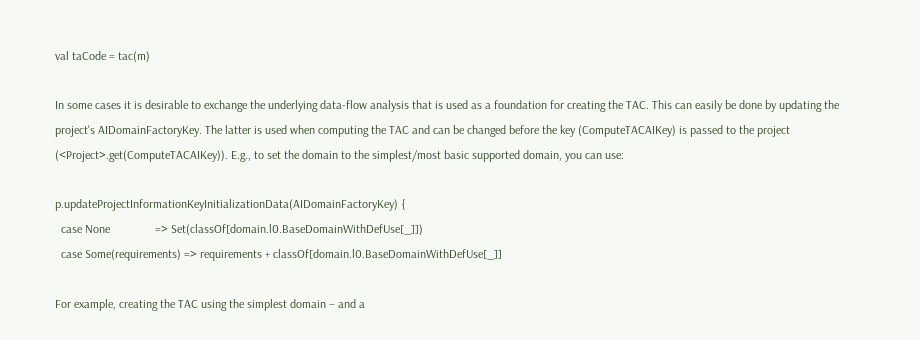val taCode = tac(m)

In some cases it is desirable to exchange the underlying data-flow analysis that is used as a foundation for creating the TAC. This can easily be done by updating the project's AIDomainFactoryKey. The latter is used when computing the TAC and can be changed before the key (ComputeTACAIKey) is passed to the project (<Project>.get(ComputeTACAIKey)). E.g., to set the domain to the simplest/most basic supported domain, you can use:

p.updateProjectInformationKeyInitializationData(AIDomainFactoryKey) {
  case None               => Set(classOf[domain.l0.BaseDomainWithDefUse[_]])
  case Some(requirements) => requirements + classOf[domain.l0.BaseDomainWithDefUse[_]]

For example, creating the TAC using the simplest domain – and a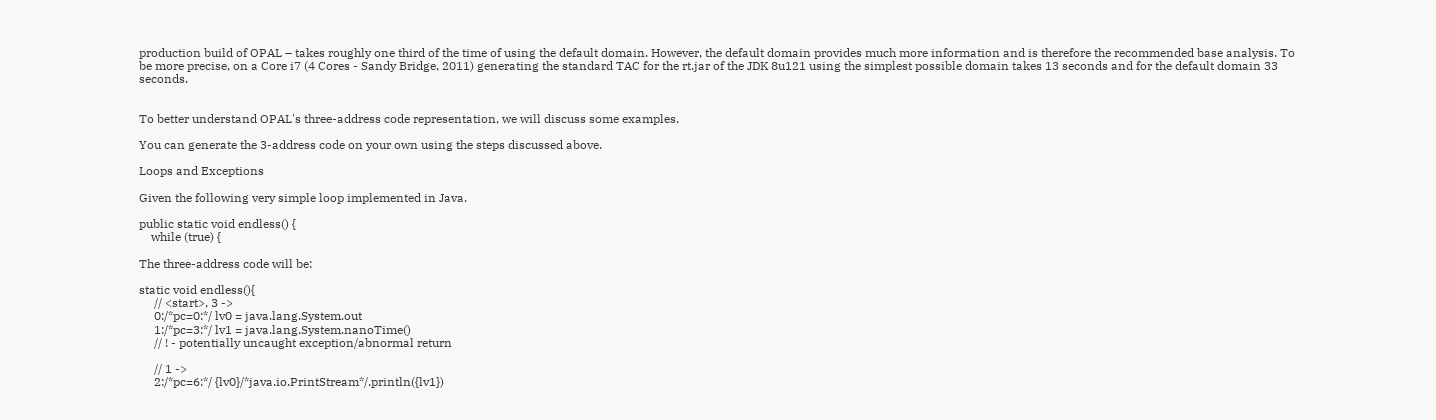production build of OPAL – takes roughly one third of the time of using the default domain. However, the default domain provides much more information and is therefore the recommended base analysis. To be more precise, on a Core i7 (4 Cores - Sandy Bridge, 2011) generating the standard TAC for the rt.jar of the JDK 8u121 using the simplest possible domain takes 13 seconds and for the default domain 33 seconds.


To better understand OPAL's three-address code representation, we will discuss some examples.

You can generate the 3-address code on your own using the steps discussed above.

Loops and Exceptions

Given the following very simple loop implemented in Java.

public static void endless() {
    while (true) {

The three-address code will be:

static void endless(){
     // <start>, 3 ->
     0:/*pc=0:*/ lv0 = java.lang.System.out
     1:/*pc=3:*/ lv1 = java.lang.System.nanoTime()
     // ! - potentially uncaught exception/abnormal return

     // 1 ->
     2:/*pc=6:*/ {lv0}/*java.io.PrintStream*/.println({lv1})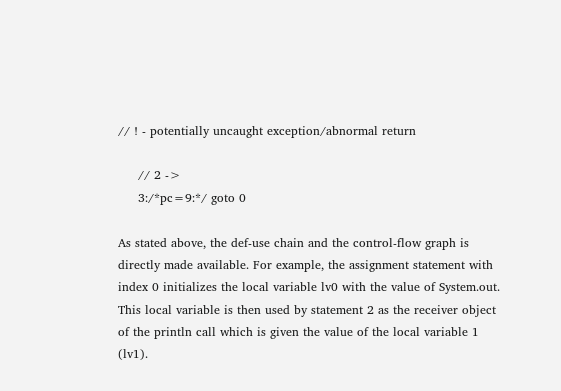// ! - potentially uncaught exception/abnormal return

     // 2 ->
     3:/*pc=9:*/ goto 0

As stated above, the def-use chain and the control-flow graph is directly made available. For example, the assignment statement with index 0 initializes the local variable lv0 with the value of System.out. This local variable is then used by statement 2 as the receiver object of the println call which is given the value of the local variable 1 (lv1).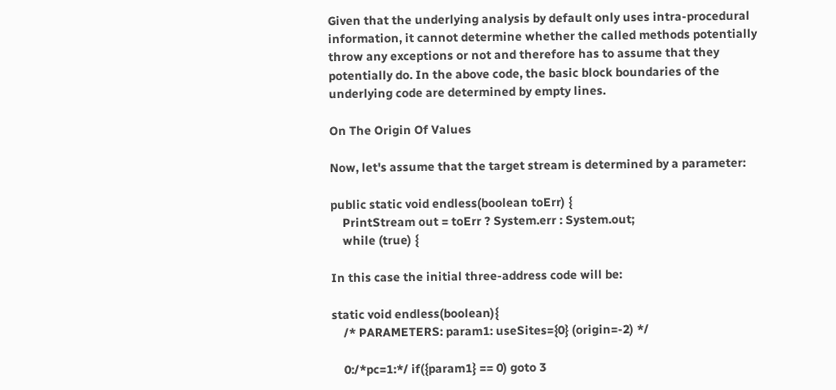Given that the underlying analysis by default only uses intra-procedural information, it cannot determine whether the called methods potentially throw any exceptions or not and therefore has to assume that they potentially do. In the above code, the basic block boundaries of the underlying code are determined by empty lines.

On The Origin Of Values

Now, let's assume that the target stream is determined by a parameter:

public static void endless(boolean toErr) {
    PrintStream out = toErr ? System.err : System.out;
    while (true) {

In this case the initial three-address code will be:

static void endless(boolean){
    /* PARAMETERS: param1: useSites={0} (origin=-2) */

    0:/*pc=1:*/ if({param1} == 0) goto 3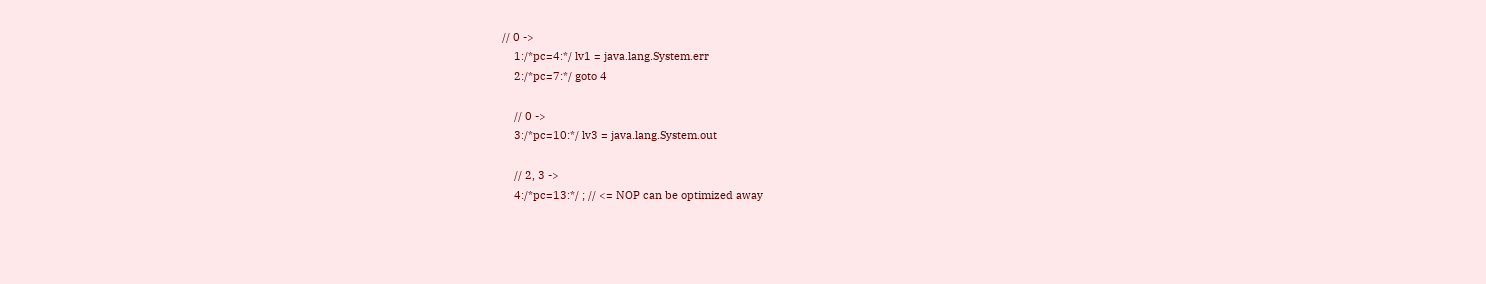// 0 ->
    1:/*pc=4:*/ lv1 = java.lang.System.err
    2:/*pc=7:*/ goto 4

    // 0 ->
    3:/*pc=10:*/ lv3 = java.lang.System.out

    // 2, 3 ->
    4:/*pc=13:*/ ; // <= NOP can be optimized away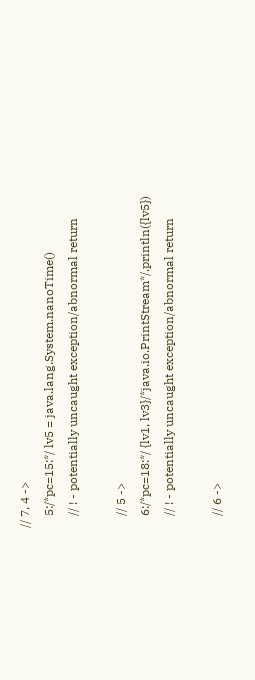// 7, 4 ->
    5:/*pc=15:*/ lv5 = java.lang.System.nanoTime()
    // ! - potentially uncaught exception/abnormal return

    // 5 ->
    6:/*pc=18:*/ {lv1, lv3}/*java.io.PrintStream*/.println({lv5})
    // ! - potentially uncaught exception/abnormal return

    // 6 ->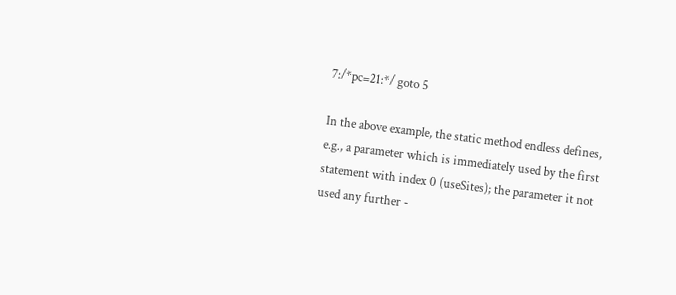7:/*pc=21:*/ goto 5

In the above example, the static method endless defines, e.g., a parameter which is immediately used by the first statement with index 0 (useSites); the parameter it not used any further -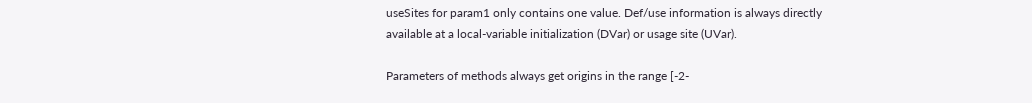useSites for param1 only contains one value. Def/use information is always directly available at a local-variable initialization (DVar) or usage site (UVar).

Parameters of methods always get origins in the range [-2-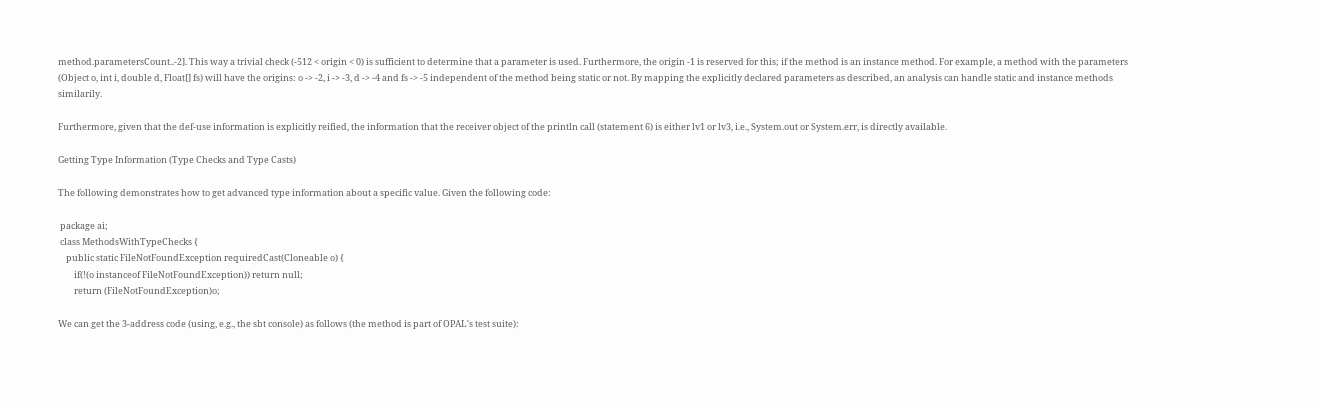method.parametersCount..-2]. This way a trivial check (-512 < origin < 0) is sufficient to determine that a parameter is used. Furthermore, the origin -1 is reserved for this; if the method is an instance method. For example, a method with the parameters (Object o, int i, double d, Float[] fs) will have the origins: o -> -2, i -> -3, d -> -4 and fs -> -5 independent of the method being static or not. By mapping the explicitly declared parameters as described, an analysis can handle static and instance methods similarily.

Furthermore, given that the def-use information is explicitly reified, the information that the receiver object of the println call (statement 6) is either lv1 or lv3, i.e., System.out or System.err, is directly available.

Getting Type Information (Type Checks and Type Casts)

The following demonstrates how to get advanced type information about a specific value. Given the following code:

 package ai;
 class MethodsWithTypeChecks {
    public static FileNotFoundException requiredCast(Cloneable o) {
        if(!(o instanceof FileNotFoundException)) return null;
        return (FileNotFoundException)o;

We can get the 3-address code (using, e.g., the sbt console) as follows (the method is part of OPAL's test suite):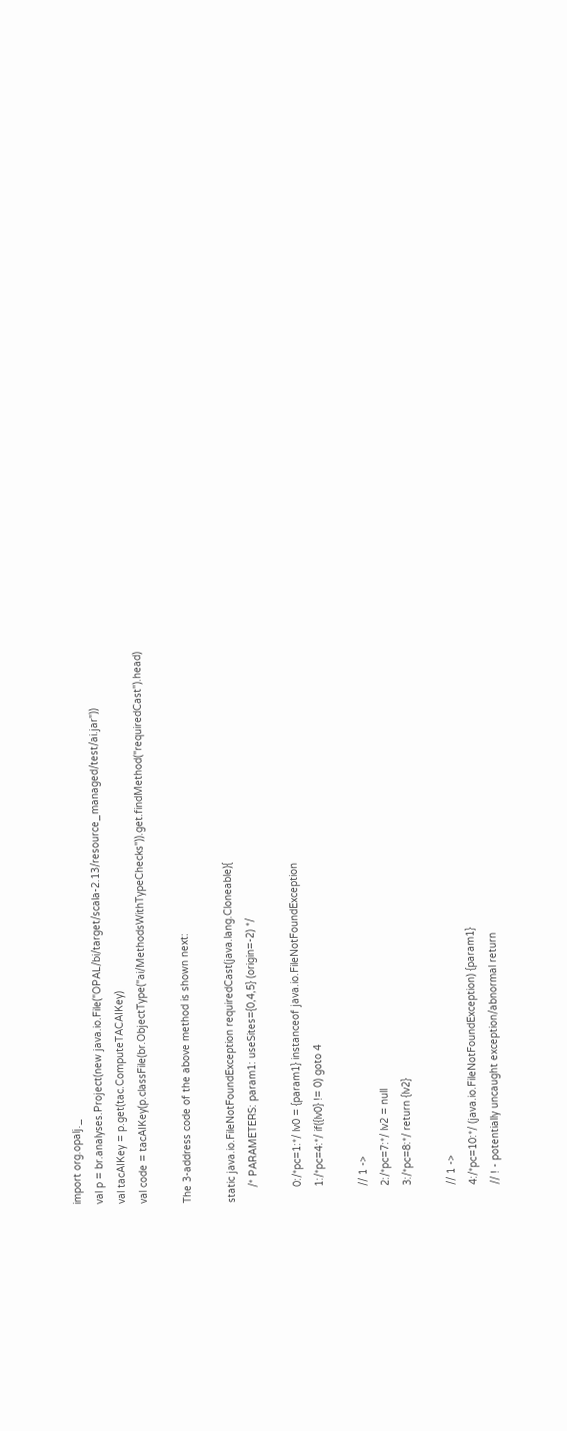import org.opalj._
val p = br.analyses.Project(new java.io.File("OPAL/bi/target/scala-2.13/resource_managed/test/ai.jar"))
val tacAIKey = p.get(tac.ComputeTACAIKey)
val code = tacAIKey(p.classFile(br.ObjectType("ai/MethodsWithTypeChecks")).get.findMethod("requiredCast").head)

The 3-address code of the above method is shown next:

static java.io.FileNotFoundException requiredCast(java.lang.Cloneable){
     /* PARAMETERS: param1: useSites={0,4,5} (origin=-2) */

     0:/*pc=1:*/ lv0 = {param1} instanceof java.io.FileNotFoundException
     1:/*pc=4:*/ if({lv0} != 0) goto 4

     // 1 ->
     2:/*pc=7:*/ lv2 = null
     3:/*pc=8:*/ return {lv2}

     // 1 ->
     4:/*pc=10:*/ (java.io.FileNotFoundException) {param1}
     // ! - potentially uncaught exception/abnormal return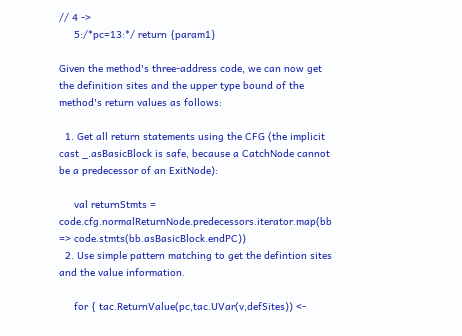// 4 ->
     5:/*pc=13:*/ return {param1}

Given the method's three-address code, we can now get the definition sites and the upper type bound of the method's return values as follows:

  1. Get all return statements using the CFG (the implicit cast _.asBasicBlock is safe, because a CatchNode cannot be a predecessor of an ExitNode):

     val returnStmts = code.cfg.normalReturnNode.predecessors.iterator.map(bb => code.stmts(bb.asBasicBlock.endPC))
  2. Use simple pattern matching to get the defintion sites and the value information.

     for { tac.ReturnValue(pc,tac.UVar(v,defSites)) <-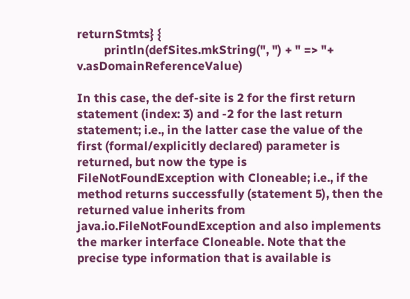returnStmts} {
         println(defSites.mkString(", ") + " => "+ v.asDomainReferenceValue)

In this case, the def-site is 2 for the first return statement (index: 3) and -2 for the last return statement; i.e., in the latter case the value of the first (formal/explicitly declared) parameter is returned, but now the type is FileNotFoundException with Cloneable; i.e., if the method returns successfully (statement 5), then the returned value inherits from java.io.FileNotFoundException and also implements the marker interface Cloneable. Note that the precise type information that is available is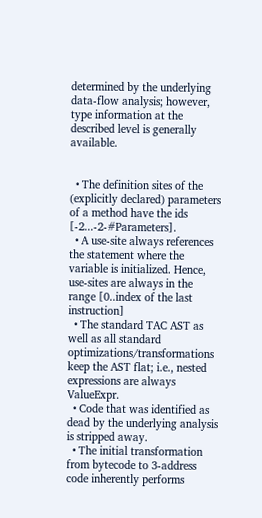determined by the underlying data-flow analysis; however, type information at the described level is generally available.


  • The definition sites of the (explicitly declared) parameters of a method have the ids [-2...-2-#Parameters].
  • A use-site always references the statement where the variable is initialized. Hence, use-sites are always in the range [0..index of the last instruction]
  • The standard TAC AST as well as all standard optimizations/transformations keep the AST flat; i.e., nested expressions are always ValueExpr.
  • Code that was identified as dead by the underlying analysis is stripped away.
  • The initial transformation from bytecode to 3-address code inherently performs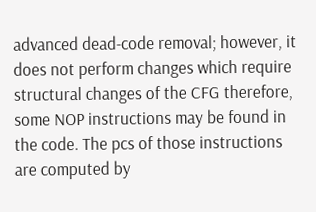advanced dead-code removal; however, it does not perform changes which require structural changes of the CFG therefore, some NOP instructions may be found in the code. The pcs of those instructions are computed by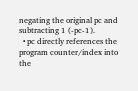negating the original pc and subtracting 1 (-pc-1).
  • pc directly references the program counter/index into the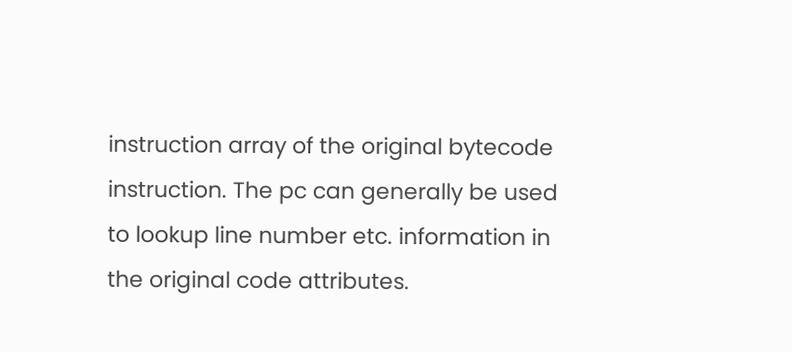instruction array of the original bytecode instruction. The pc can generally be used to lookup line number etc. information in the original code attributes.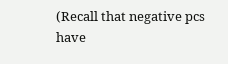(Recall that negative pcs have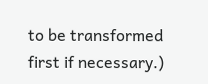to be transformed first if necessary.)